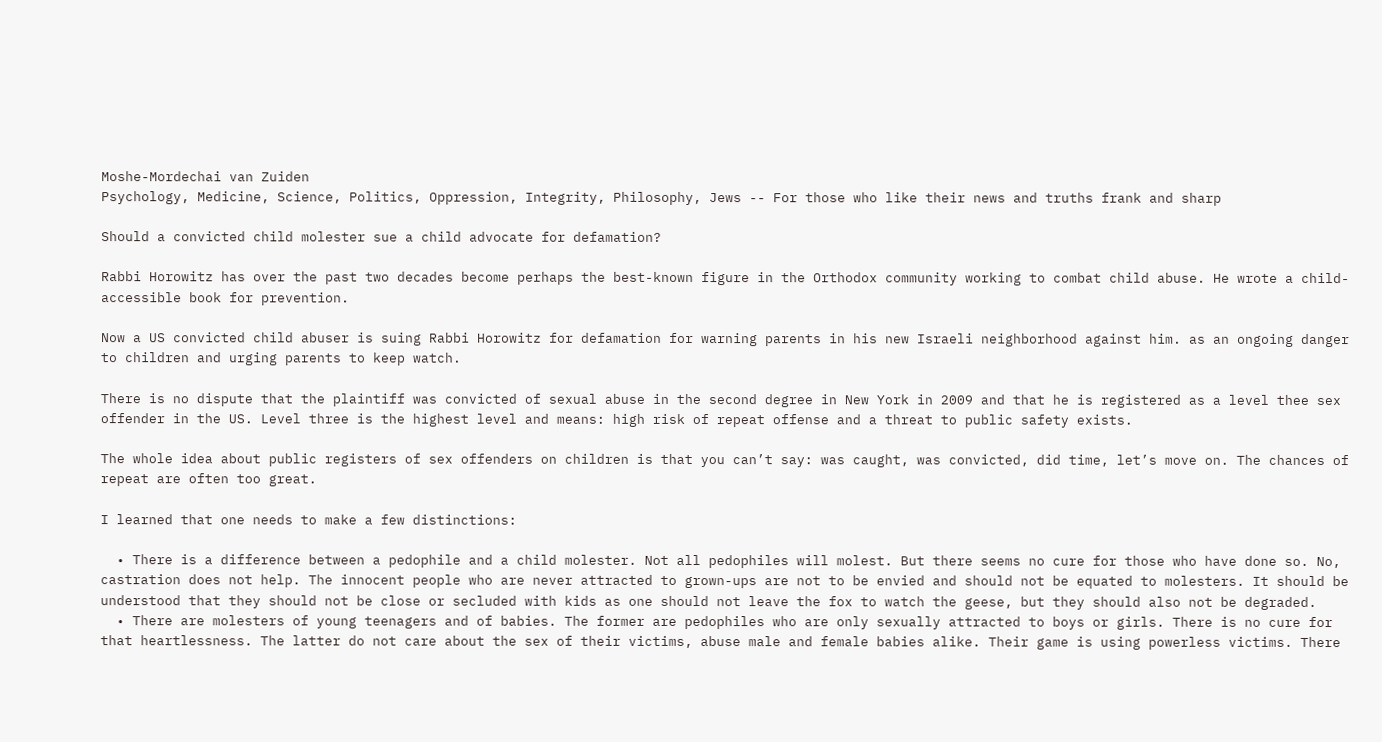Moshe-Mordechai van Zuiden
Psychology, Medicine, Science, Politics, Oppression, Integrity, Philosophy, Jews -- For those who like their news and truths frank and sharp

Should a convicted child molester sue a child advocate for defamation?

Rabbi Horowitz has over the past two decades become perhaps the best-known figure in the Orthodox community working to combat child abuse. He wrote a child-accessible book for prevention.

Now a US convicted child abuser is suing Rabbi Horowitz for defamation for warning parents in his new Israeli neighborhood against him. as an ongoing danger to children and urging parents to keep watch.

There is no dispute that the plaintiff was convicted of sexual abuse in the second degree in New York in 2009 and that he is registered as a level thee sex offender in the US. Level three is the highest level and means: high risk of repeat offense and a threat to public safety exists.

The whole idea about public registers of sex offenders on children is that you can’t say: was caught, was convicted, did time, let’s move on. The chances of repeat are often too great.

I learned that one needs to make a few distinctions:

  • There is a difference between a pedophile and a child molester. Not all pedophiles will molest. But there seems no cure for those who have done so. No, castration does not help. The innocent people who are never attracted to grown-ups are not to be envied and should not be equated to molesters. It should be understood that they should not be close or secluded with kids as one should not leave the fox to watch the geese, but they should also not be degraded.
  • There are molesters of young teenagers and of babies. The former are pedophiles who are only sexually attracted to boys or girls. There is no cure for that heartlessness. The latter do not care about the sex of their victims, abuse male and female babies alike. Their game is using powerless victims. There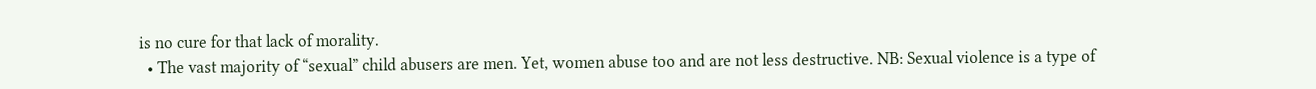is no cure for that lack of morality.
  • The vast majority of “sexual” child abusers are men. Yet, women abuse too and are not less destructive. NB: Sexual violence is a type of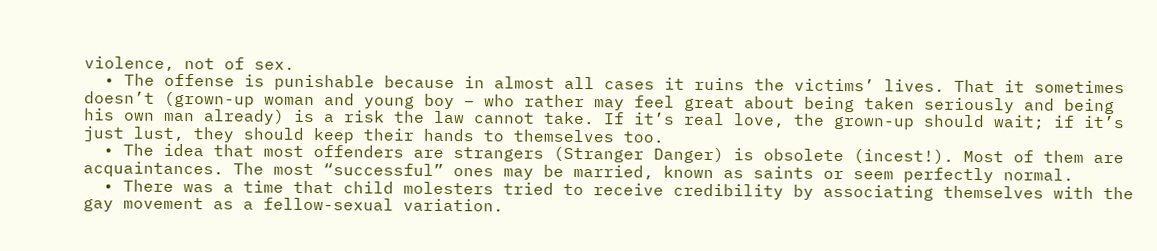violence, not of sex.
  • The offense is punishable because in almost all cases it ruins the victims’ lives. That it sometimes doesn’t (grown-up woman and young boy – who rather may feel great about being taken seriously and being his own man already) is a risk the law cannot take. If it’s real love, the grown-up should wait; if it’s just lust, they should keep their hands to themselves too.
  • The idea that most offenders are strangers (Stranger Danger) is obsolete (incest!). Most of them are acquaintances. The most “successful” ones may be married, known as saints or seem perfectly normal.
  • There was a time that child molesters tried to receive credibility by associating themselves with the gay movement as a fellow-sexual variation.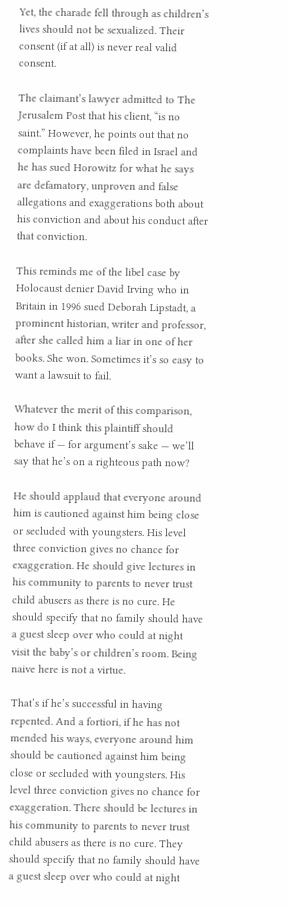Yet, the charade fell through as children’s lives should not be sexualized. Their consent (if at all) is never real valid consent.

The claimant’s lawyer admitted to The Jerusalem Post that his client, “is no saint.” However, he points out that no complaints have been filed in Israel and he has sued Horowitz for what he says are defamatory, unproven and false allegations and exaggerations both about his conviction and about his conduct after that conviction.

This reminds me of the libel case by Holocaust denier David Irving who in Britain in 1996 sued Deborah Lipstadt, a prominent historian, writer and professor, after she called him a liar in one of her books. She won. Sometimes it’s so easy to want a lawsuit to fail.

Whatever the merit of this comparison, how do I think this plaintiff should behave if — for argument’s sake — we’ll say that he’s on a righteous path now?

He should applaud that everyone around him is cautioned against him being close or secluded with youngsters. His level three conviction gives no chance for exaggeration. He should give lectures in his community to parents to never trust child abusers as there is no cure. He should specify that no family should have a guest sleep over who could at night visit the baby’s or children’s room. Being naive here is not a virtue.

That’s if he’s successful in having repented. And a fortiori, if he has not mended his ways, everyone around him should be cautioned against him being close or secluded with youngsters. His level three conviction gives no chance for exaggeration. There should be lectures in his community to parents to never trust child abusers as there is no cure. They should specify that no family should have a guest sleep over who could at night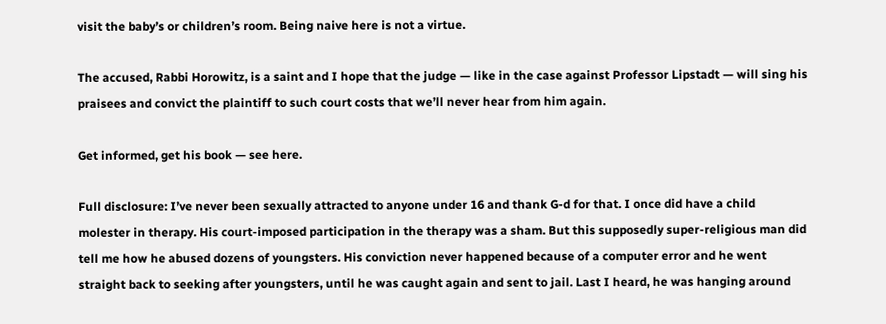visit the baby’s or children’s room. Being naive here is not a virtue.

The accused, Rabbi Horowitz, is a saint and I hope that the judge — like in the case against Professor Lipstadt — will sing his praisees and convict the plaintiff to such court costs that we’ll never hear from him again.

Get informed, get his book — see here.

Full disclosure: I’ve never been sexually attracted to anyone under 16 and thank G-d for that. I once did have a child molester in therapy. His court-imposed participation in the therapy was a sham. But this supposedly super-religious man did tell me how he abused dozens of youngsters. His conviction never happened because of a computer error and he went straight back to seeking after youngsters, until he was caught again and sent to jail. Last I heard, he was hanging around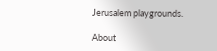Jerusalem playgrounds.

About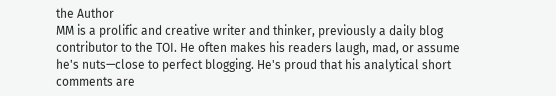the Author
MM is a prolific and creative writer and thinker, previously a daily blog contributor to the TOI. He often makes his readers laugh, mad, or assume he's nuts—close to perfect blogging. He's proud that his analytical short comments are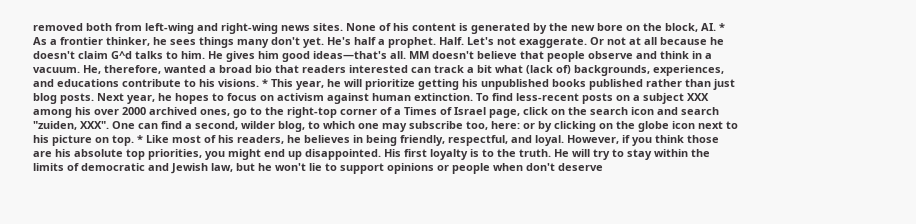removed both from left-wing and right-wing news sites. None of his content is generated by the new bore on the block, AI. * As a frontier thinker, he sees things many don't yet. He's half a prophet. Half. Let's not exaggerate. Or not at all because he doesn't claim G^d talks to him. He gives him good ideas—that's all. MM doesn't believe that people observe and think in a vacuum. He, therefore, wanted a broad bio that readers interested can track a bit what (lack of) backgrounds, experiences, and educations contribute to his visions. * This year, he will prioritize getting his unpublished books published rather than just blog posts. Next year, he hopes to focus on activism against human extinction. To find less-recent posts on a subject XXX among his over 2000 archived ones, go to the right-top corner of a Times of Israel page, click on the search icon and search "zuiden, XXX". One can find a second, wilder blog, to which one may subscribe too, here: or by clicking on the globe icon next to his picture on top. * Like most of his readers, he believes in being friendly, respectful, and loyal. However, if you think those are his absolute top priorities, you might end up disappointed. His first loyalty is to the truth. He will try to stay within the limits of democratic and Jewish law, but he won't lie to support opinions or people when don't deserve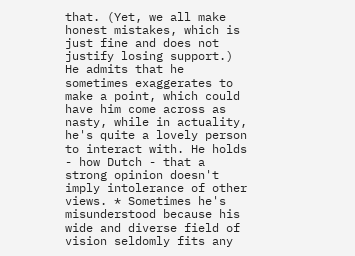that. (Yet, we all make honest mistakes, which is just fine and does not justify losing support.) He admits that he sometimes exaggerates to make a point, which could have him come across as nasty, while in actuality, he's quite a lovely person to interact with. He holds - how Dutch - that a strong opinion doesn't imply intolerance of other views. * Sometimes he's misunderstood because his wide and diverse field of vision seldomly fits any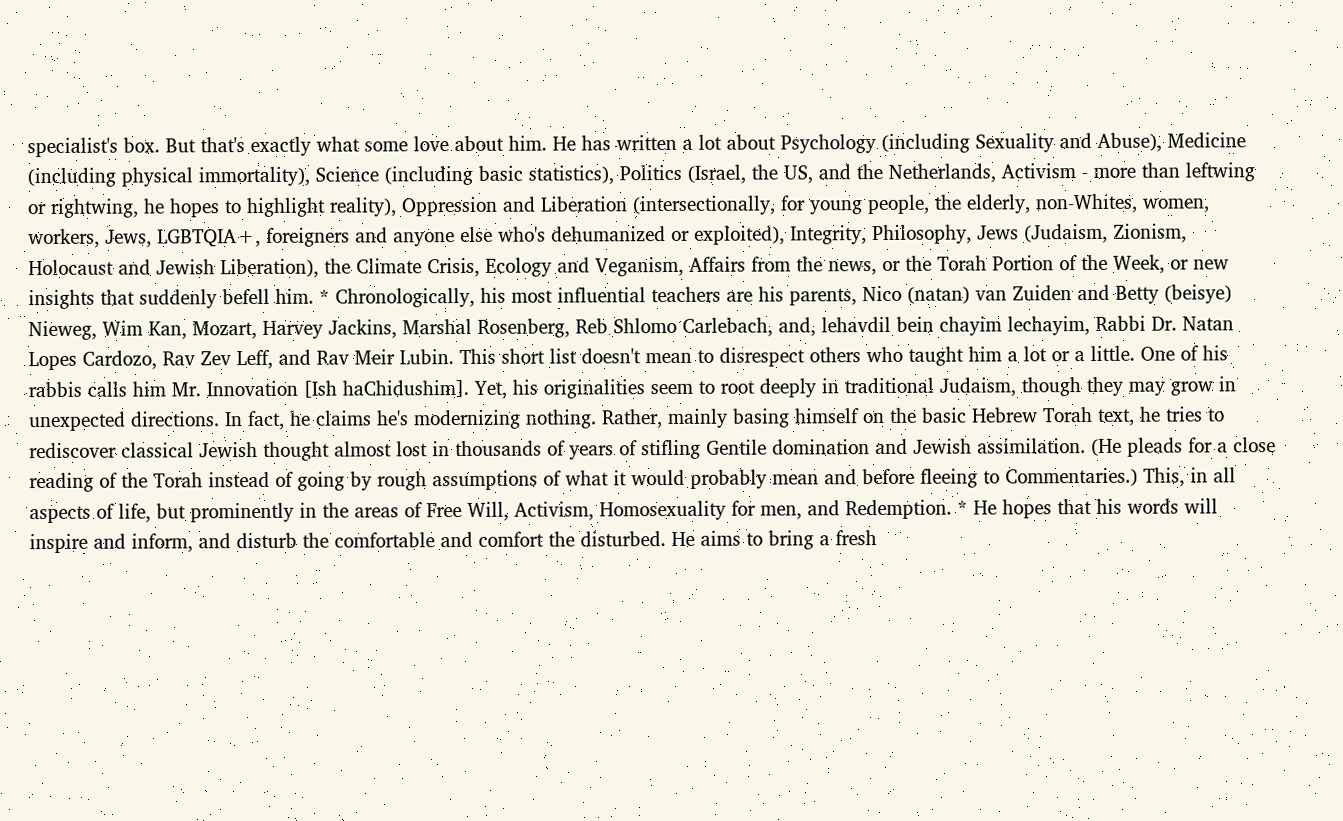specialist's box. But that's exactly what some love about him. He has written a lot about Psychology (including Sexuality and Abuse), Medicine (including physical immortality), Science (including basic statistics), Politics (Israel, the US, and the Netherlands, Activism - more than leftwing or rightwing, he hopes to highlight reality), Oppression and Liberation (intersectionally, for young people, the elderly, non-Whites, women, workers, Jews, LGBTQIA+, foreigners and anyone else who's dehumanized or exploited), Integrity, Philosophy, Jews (Judaism, Zionism, Holocaust and Jewish Liberation), the Climate Crisis, Ecology and Veganism, Affairs from the news, or the Torah Portion of the Week, or new insights that suddenly befell him. * Chronologically, his most influential teachers are his parents, Nico (natan) van Zuiden and Betty (beisye) Nieweg, Wim Kan, Mozart, Harvey Jackins, Marshal Rosenberg, Reb Shlomo Carlebach, and, lehavdil bein chayim lechayim, Rabbi Dr. Natan Lopes Cardozo, Rav Zev Leff, and Rav Meir Lubin. This short list doesn't mean to disrespect others who taught him a lot or a little. One of his rabbis calls him Mr. Innovation [Ish haChidushim]. Yet, his originalities seem to root deeply in traditional Judaism, though they may grow in unexpected directions. In fact, he claims he's modernizing nothing. Rather, mainly basing himself on the basic Hebrew Torah text, he tries to rediscover classical Jewish thought almost lost in thousands of years of stifling Gentile domination and Jewish assimilation. (He pleads for a close reading of the Torah instead of going by rough assumptions of what it would probably mean and before fleeing to Commentaries.) This, in all aspects of life, but prominently in the areas of Free Will, Activism, Homosexuality for men, and Redemption. * He hopes that his words will inspire and inform, and disturb the comfortable and comfort the disturbed. He aims to bring a fresh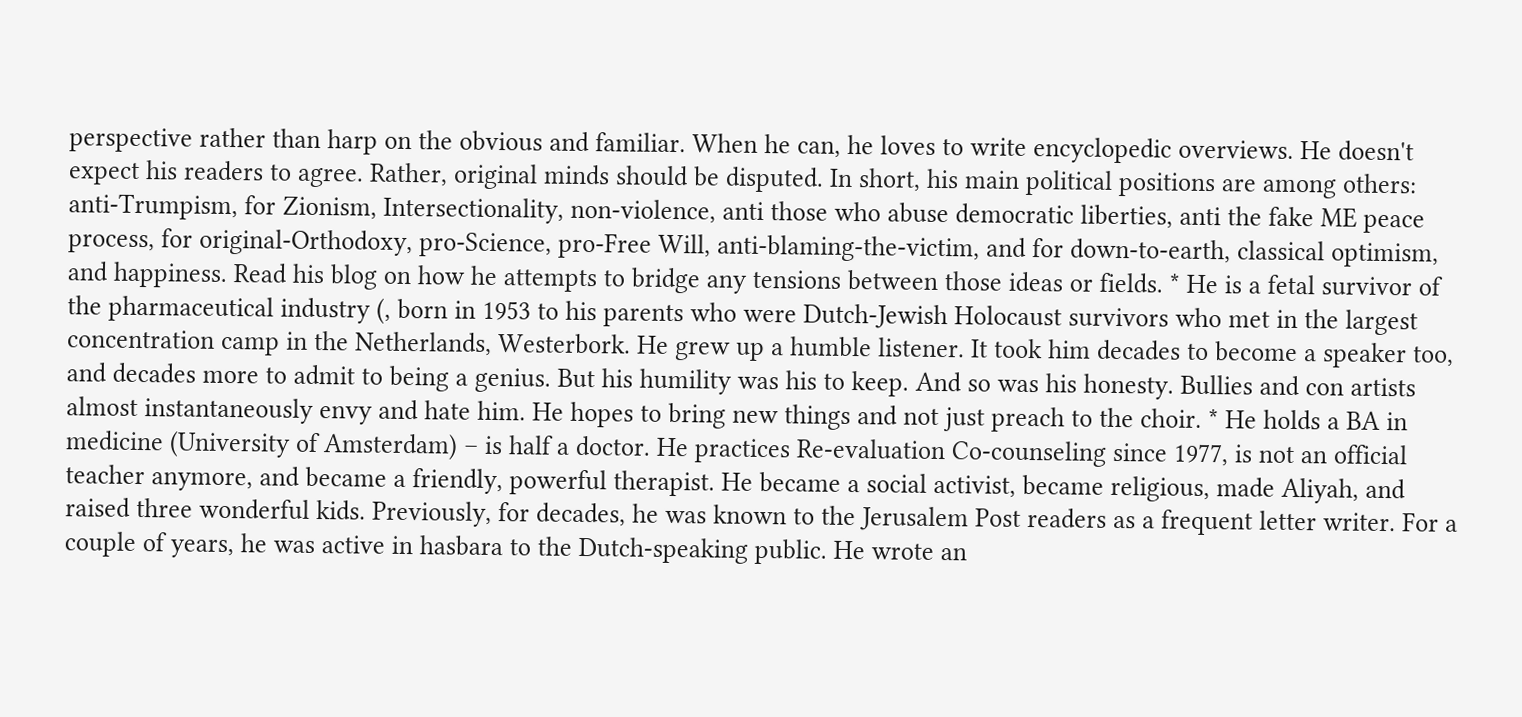perspective rather than harp on the obvious and familiar. When he can, he loves to write encyclopedic overviews. He doesn't expect his readers to agree. Rather, original minds should be disputed. In short, his main political positions are among others: anti-Trumpism, for Zionism, Intersectionality, non-violence, anti those who abuse democratic liberties, anti the fake ME peace process, for original-Orthodoxy, pro-Science, pro-Free Will, anti-blaming-the-victim, and for down-to-earth, classical optimism, and happiness. Read his blog on how he attempts to bridge any tensions between those ideas or fields. * He is a fetal survivor of the pharmaceutical industry (, born in 1953 to his parents who were Dutch-Jewish Holocaust survivors who met in the largest concentration camp in the Netherlands, Westerbork. He grew up a humble listener. It took him decades to become a speaker too, and decades more to admit to being a genius. But his humility was his to keep. And so was his honesty. Bullies and con artists almost instantaneously envy and hate him. He hopes to bring new things and not just preach to the choir. * He holds a BA in medicine (University of Amsterdam) – is half a doctor. He practices Re-evaluation Co-counseling since 1977, is not an official teacher anymore, and became a friendly, powerful therapist. He became a social activist, became religious, made Aliyah, and raised three wonderful kids. Previously, for decades, he was known to the Jerusalem Post readers as a frequent letter writer. For a couple of years, he was active in hasbara to the Dutch-speaking public. He wrote an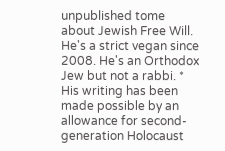unpublished tome about Jewish Free Will. He's a strict vegan since 2008. He's an Orthodox Jew but not a rabbi. * His writing has been made possible by an allowance for second-generation Holocaust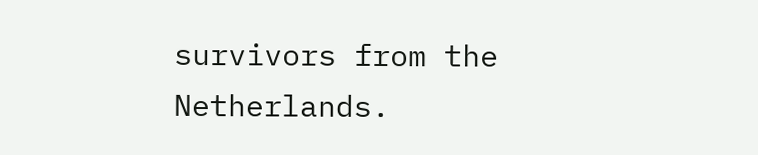survivors from the Netherlands.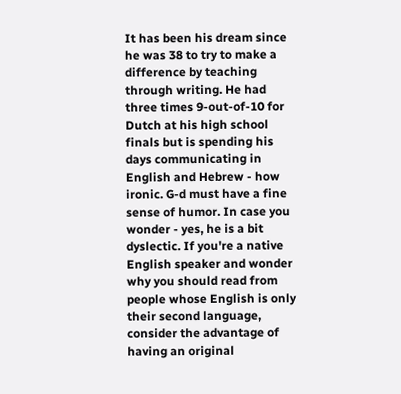It has been his dream since he was 38 to try to make a difference by teaching through writing. He had three times 9-out-of-10 for Dutch at his high school finals but is spending his days communicating in English and Hebrew - how ironic. G-d must have a fine sense of humor. In case you wonder - yes, he is a bit dyslectic. If you're a native English speaker and wonder why you should read from people whose English is only their second language, consider the advantage of having an original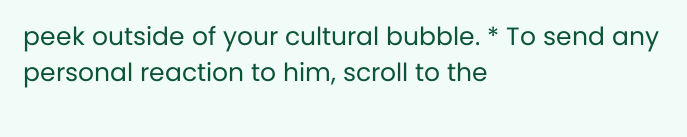peek outside of your cultural bubble. * To send any personal reaction to him, scroll to the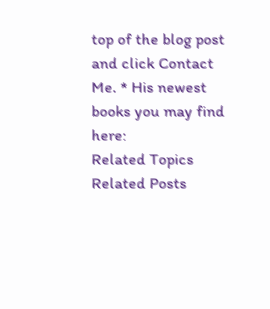top of the blog post and click Contact Me. * His newest books you may find here:
Related Topics
Related Posts